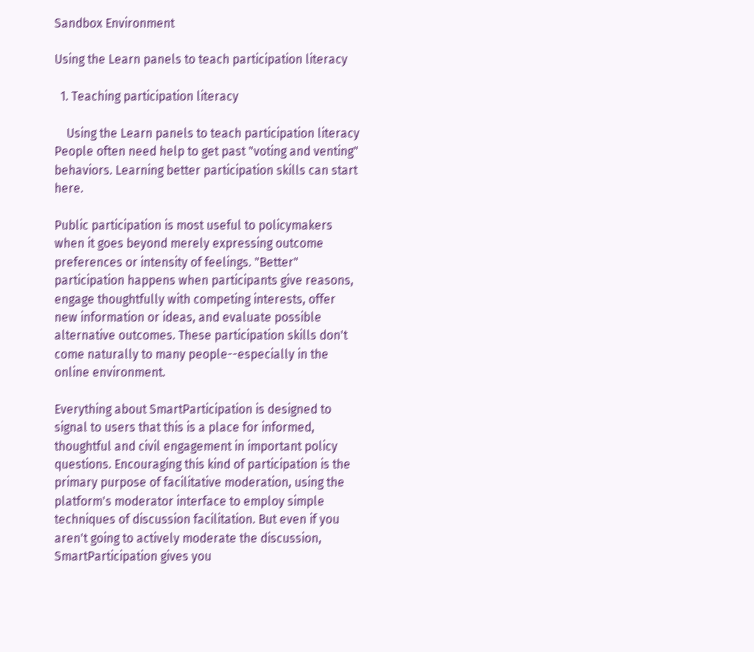Sandbox Environment

Using the Learn panels to teach participation literacy

  1. Teaching participation literacy

    Using the Learn panels to teach participation literacy People often need help to get past "voting and venting" behaviors. Learning better participation skills can start here.

Public participation is most useful to policymakers when it goes beyond merely expressing outcome preferences or intensity of feelings. "Better" participation happens when participants give reasons, engage thoughtfully with competing interests, offer new information or ideas, and evaluate possible alternative outcomes. These participation skills don't come naturally to many people--especially in the online environment.

Everything about SmartParticipation is designed to signal to users that this is a place for informed, thoughtful and civil engagement in important policy questions. Encouraging this kind of participation is the primary purpose of facilitative moderation, using the platform's moderator interface to employ simple techniques of discussion facilitation. But even if you aren't going to actively moderate the discussion, SmartParticipation gives you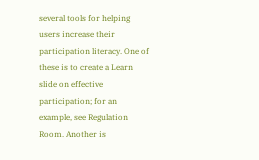several tools for helping users increase their participation literacy. One of these is to create a Learn slide on effective participation; for an example, see Regulation Room. Another is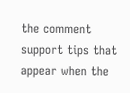the comment support tips that appear when the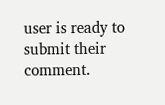user is ready to submit their comment.